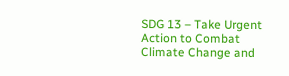SDG 13 – Take Urgent Action to Combat Climate Change and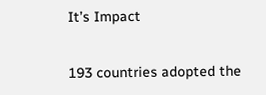It’s Impact


193 countries adopted the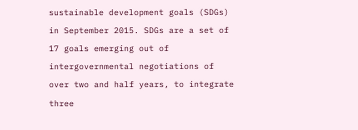sustainable development goals (SDGs) in September 2015. SDGs are a set of 17 goals emerging out of intergovernmental negotiations of over two and half years, to integrate three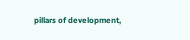pillars of development,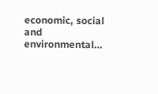economic, social and environmental…